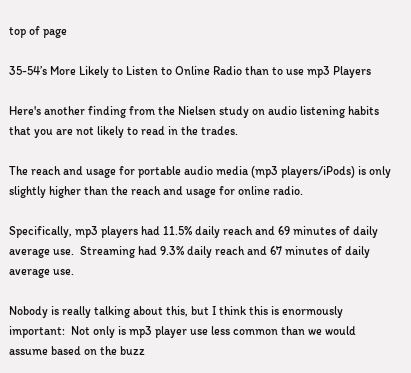top of page

35-54’s More Likely to Listen to Online Radio than to use mp3 Players

Here's another finding from the Nielsen study on audio listening habits that you are not likely to read in the trades.

The reach and usage for portable audio media (mp3 players/iPods) is only slightly higher than the reach and usage for online radio.

Specifically, mp3 players had 11.5% daily reach and 69 minutes of daily average use.  Streaming had 9.3% daily reach and 67 minutes of daily average use.

Nobody is really talking about this, but I think this is enormously important:  Not only is mp3 player use less common than we would assume based on the buzz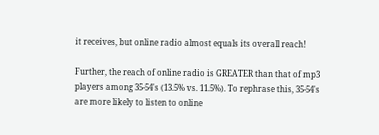it receives, but online radio almost equals its overall reach!

Further, the reach of online radio is GREATER than that of mp3 players among 35-54's (13.5% vs. 11.5%). To rephrase this, 35-54's are more likely to listen to online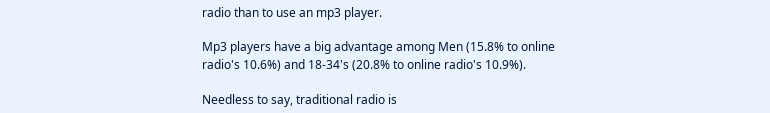radio than to use an mp3 player.

Mp3 players have a big advantage among Men (15.8% to online radio's 10.6%) and 18-34's (20.8% to online radio's 10.9%).

Needless to say, traditional radio is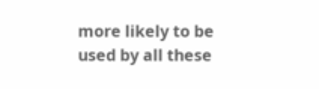more likely to be used by all these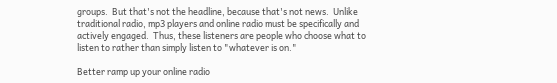groups.  But that's not the headline, because that's not news.  Unlike traditional radio, mp3 players and online radio must be specifically and actively engaged.  Thus, these listeners are people who choose what to listen to rather than simply listen to "whatever is on."

Better ramp up your online radio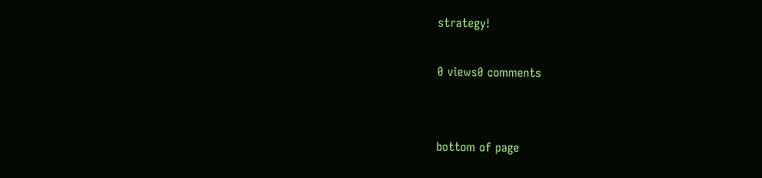strategy!

0 views0 comments


bottom of page